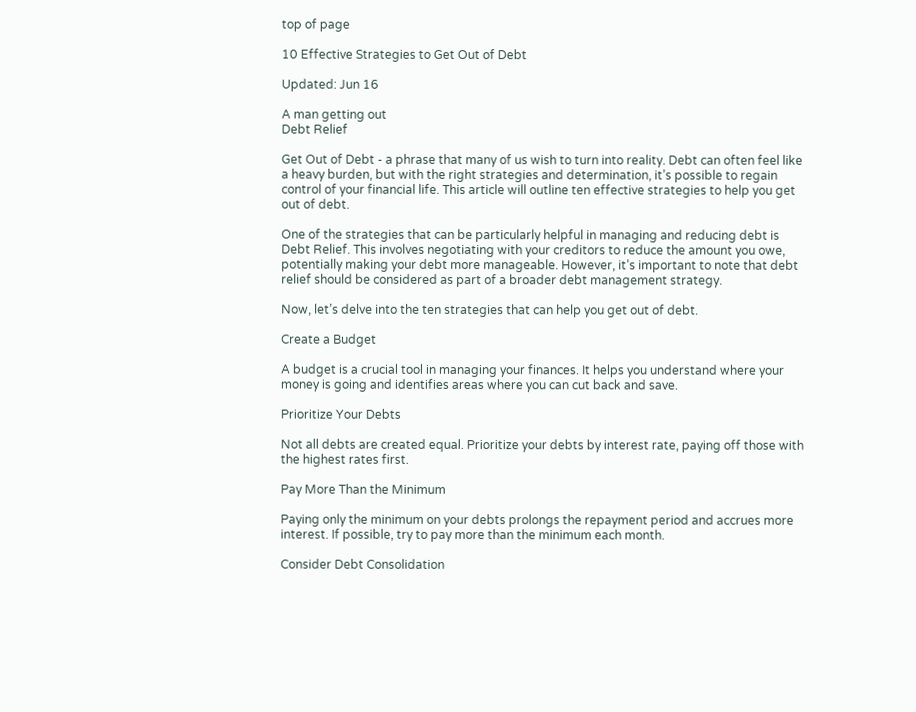top of page

10 Effective Strategies to Get Out of Debt

Updated: Jun 16

A man getting out
Debt Relief

Get Out of Debt - a phrase that many of us wish to turn into reality. Debt can often feel like a heavy burden, but with the right strategies and determination, it’s possible to regain control of your financial life. This article will outline ten effective strategies to help you get out of debt.

One of the strategies that can be particularly helpful in managing and reducing debt is Debt Relief. This involves negotiating with your creditors to reduce the amount you owe, potentially making your debt more manageable. However, it’s important to note that debt relief should be considered as part of a broader debt management strategy.

Now, let’s delve into the ten strategies that can help you get out of debt.

Create a Budget

A budget is a crucial tool in managing your finances. It helps you understand where your money is going and identifies areas where you can cut back and save.

Prioritize Your Debts

Not all debts are created equal. Prioritize your debts by interest rate, paying off those with the highest rates first.

Pay More Than the Minimum

Paying only the minimum on your debts prolongs the repayment period and accrues more interest. If possible, try to pay more than the minimum each month.

Consider Debt Consolidation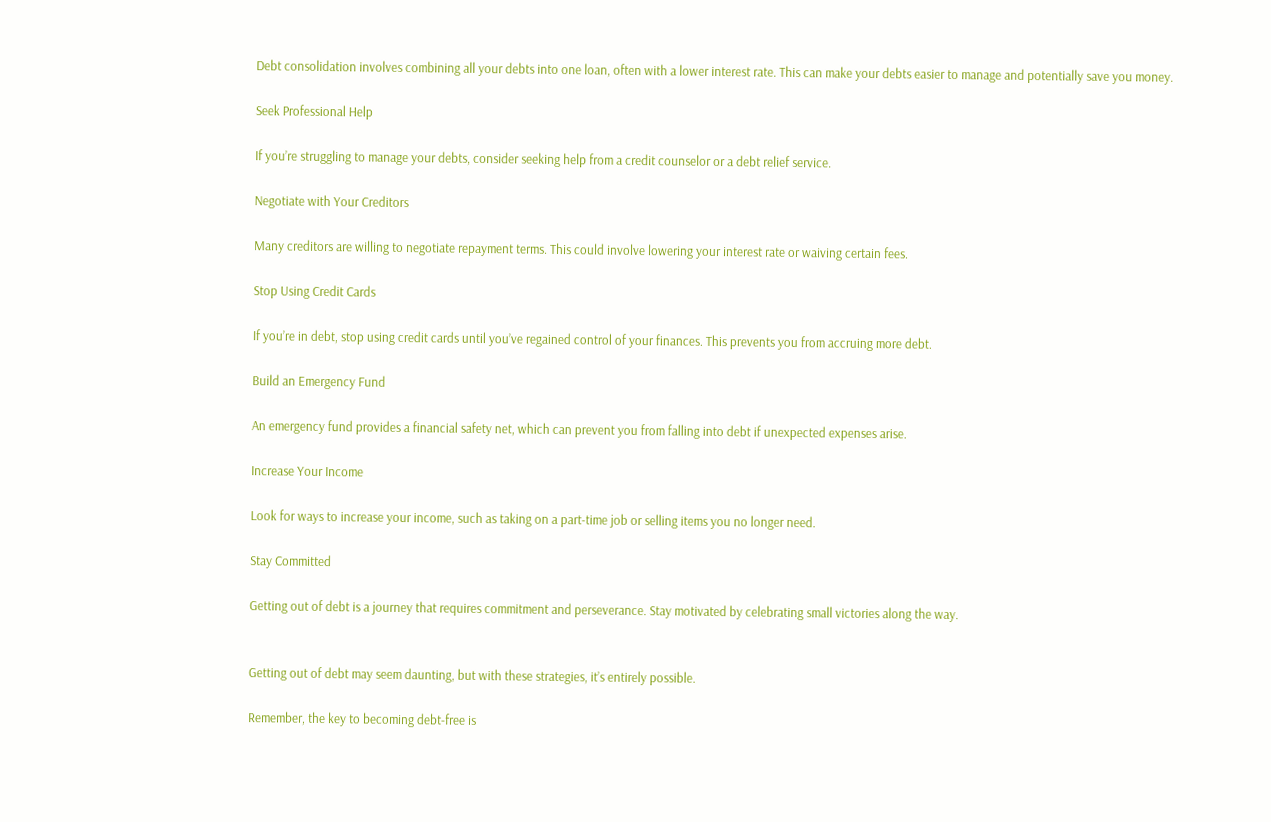Debt consolidation involves combining all your debts into one loan, often with a lower interest rate. This can make your debts easier to manage and potentially save you money.

Seek Professional Help

If you’re struggling to manage your debts, consider seeking help from a credit counselor or a debt relief service.

Negotiate with Your Creditors

Many creditors are willing to negotiate repayment terms. This could involve lowering your interest rate or waiving certain fees.

Stop Using Credit Cards

If you’re in debt, stop using credit cards until you’ve regained control of your finances. This prevents you from accruing more debt.

Build an Emergency Fund

An emergency fund provides a financial safety net, which can prevent you from falling into debt if unexpected expenses arise.

Increase Your Income

Look for ways to increase your income, such as taking on a part-time job or selling items you no longer need.

Stay Committed

Getting out of debt is a journey that requires commitment and perseverance. Stay motivated by celebrating small victories along the way.


Getting out of debt may seem daunting, but with these strategies, it’s entirely possible.

Remember, the key to becoming debt-free is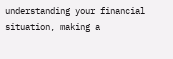understanding your financial situation, making a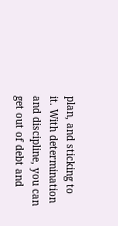plan, and sticking to it. With determination and discipline, you can get out of debt and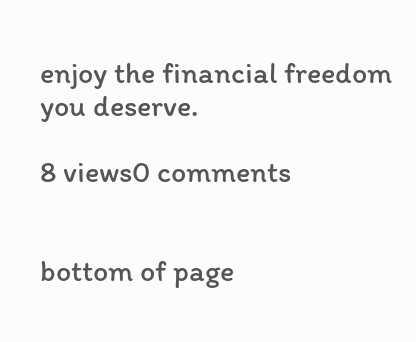enjoy the financial freedom you deserve.

8 views0 comments


bottom of page